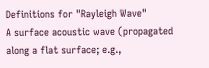Definitions for "Rayleigh Wave"
A surface acoustic wave (propagated along a flat surface; e.g.,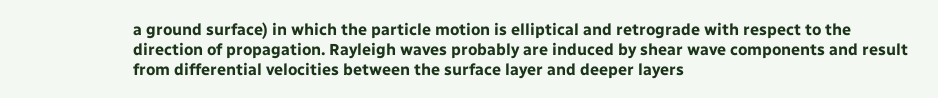a ground surface) in which the particle motion is elliptical and retrograde with respect to the direction of propagation. Rayleigh waves probably are induced by shear wave components and result from differential velocities between the surface layer and deeper layers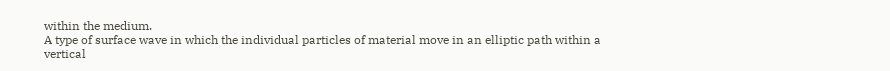within the medium.
A type of surface wave in which the individual particles of material move in an elliptic path within a vertical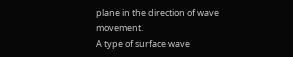plane in the direction of wave movement.
A type of surface wave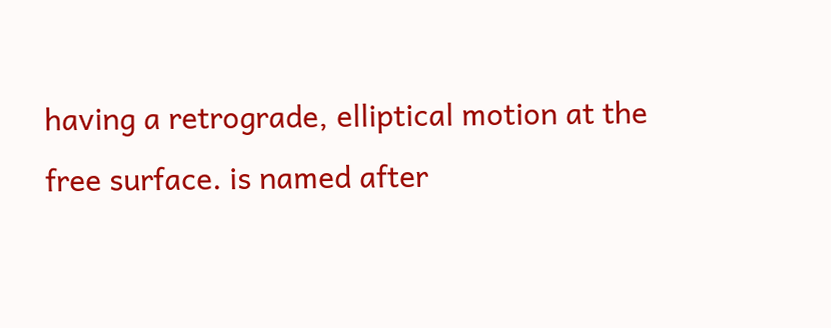having a retrograde, elliptical motion at the free surface. is named after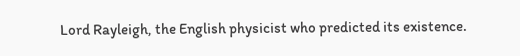Lord Rayleigh, the English physicist who predicted its existence.